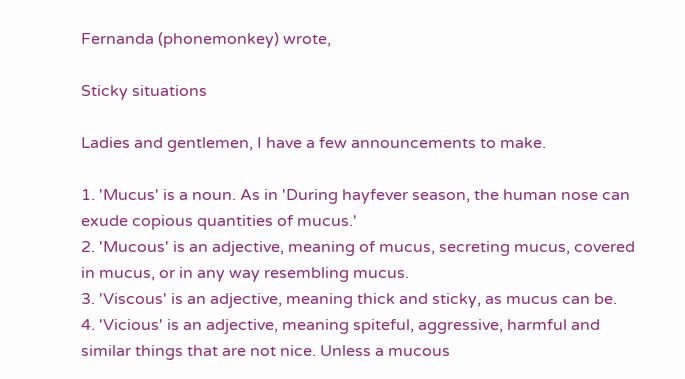Fernanda (phonemonkey) wrote,

Sticky situations

Ladies and gentlemen, I have a few announcements to make.

1. 'Mucus' is a noun. As in 'During hayfever season, the human nose can exude copious quantities of mucus.'
2. 'Mucous' is an adjective, meaning of mucus, secreting mucus, covered in mucus, or in any way resembling mucus.
3. 'Viscous' is an adjective, meaning thick and sticky, as mucus can be.
4. 'Vicious' is an adjective, meaning spiteful, aggressive, harmful and similar things that are not nice. Unless a mucous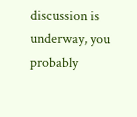discussion is underway, you probably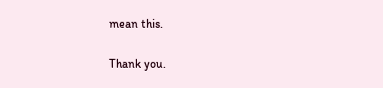mean this.

Thank you.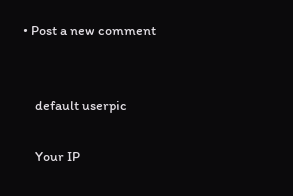• Post a new comment


    default userpic

    Your IP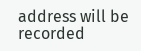address will be recorded